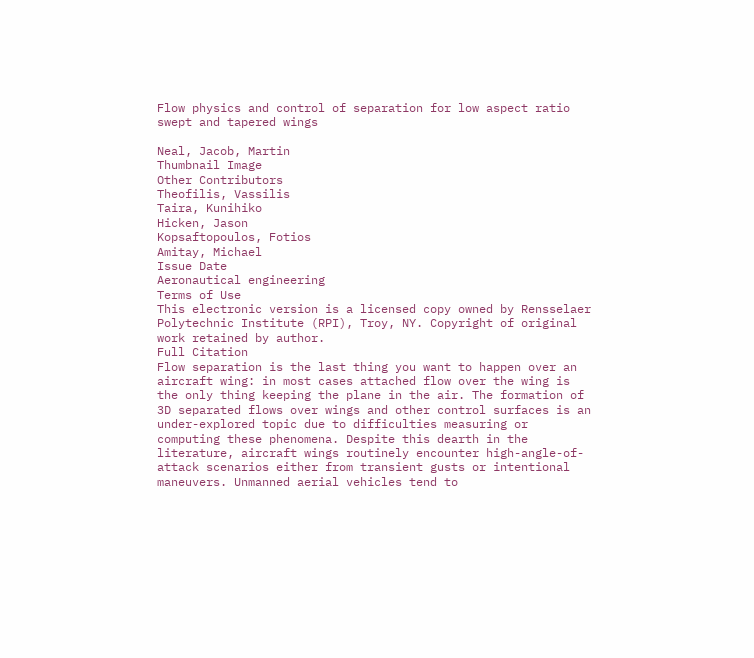Flow physics and control of separation for low aspect ratio swept and tapered wings

Neal, Jacob, Martin
Thumbnail Image
Other Contributors
Theofilis, Vassilis
Taira, Kunihiko
Hicken, Jason
Kopsaftopoulos, Fotios
Amitay, Michael
Issue Date
Aeronautical engineering
Terms of Use
This electronic version is a licensed copy owned by Rensselaer Polytechnic Institute (RPI), Troy, NY. Copyright of original work retained by author.
Full Citation
Flow separation is the last thing you want to happen over an aircraft wing: in most cases attached flow over the wing is the only thing keeping the plane in the air. The formation of 3D separated flows over wings and other control surfaces is an under-explored topic due to difficulties measuring or computing these phenomena. Despite this dearth in the literature, aircraft wings routinely encounter high-angle-of-attack scenarios either from transient gusts or intentional maneuvers. Unmanned aerial vehicles tend to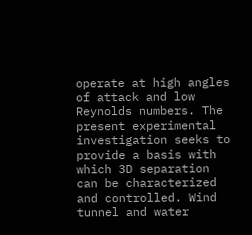operate at high angles of attack and low Reynolds numbers. The present experimental investigation seeks to provide a basis with which 3D separation can be characterized and controlled. Wind tunnel and water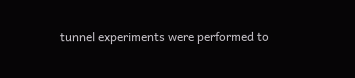tunnel experiments were performed to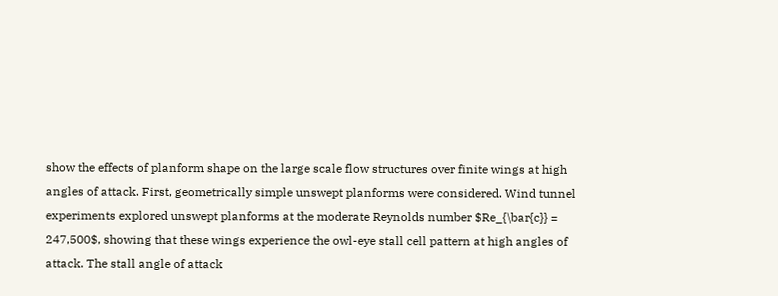show the effects of planform shape on the large scale flow structures over finite wings at high angles of attack. First, geometrically simple unswept planforms were considered. Wind tunnel experiments explored unswept planforms at the moderate Reynolds number $Re_{\bar{c}} = 247,500$, showing that these wings experience the owl-eye stall cell pattern at high angles of attack. The stall angle of attack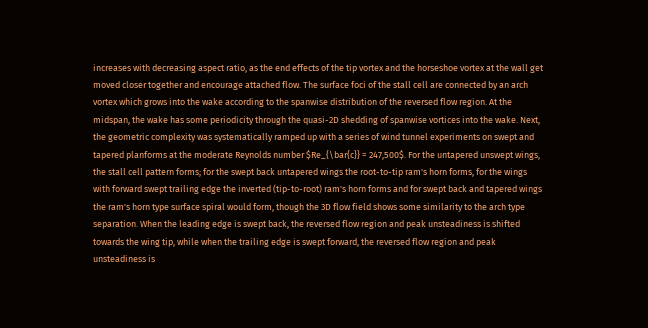increases with decreasing aspect ratio, as the end effects of the tip vortex and the horseshoe vortex at the wall get moved closer together and encourage attached flow. The surface foci of the stall cell are connected by an arch vortex which grows into the wake according to the spanwise distribution of the reversed flow region. At the midspan, the wake has some periodicity through the quasi-2D shedding of spanwise vortices into the wake. Next, the geometric complexity was systematically ramped up with a series of wind tunnel experiments on swept and tapered planforms at the moderate Reynolds number $Re_{\bar{c}} = 247,500$. For the untapered unswept wings, the stall cell pattern forms; for the swept back untapered wings the root-to-tip ram's horn forms, for the wings with forward swept trailing edge the inverted (tip-to-root) ram's horn forms and for swept back and tapered wings the ram's horn type surface spiral would form, though the 3D flow field shows some similarity to the arch type separation. When the leading edge is swept back, the reversed flow region and peak unsteadiness is shifted towards the wing tip, while when the trailing edge is swept forward, the reversed flow region and peak unsteadiness is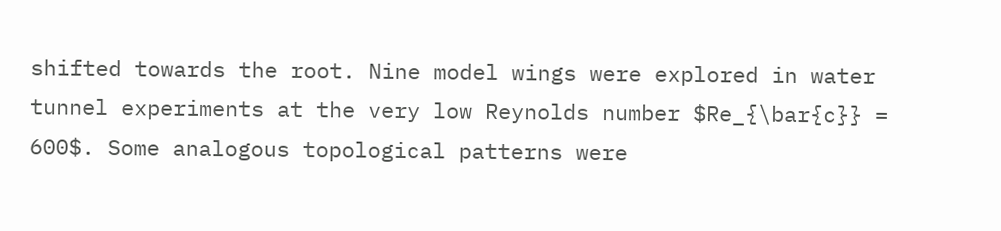shifted towards the root. Nine model wings were explored in water tunnel experiments at the very low Reynolds number $Re_{\bar{c}} = 600$. Some analogous topological patterns were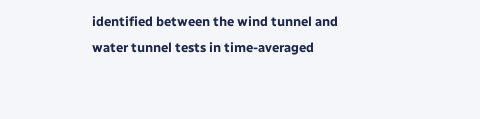identified between the wind tunnel and water tunnel tests in time-averaged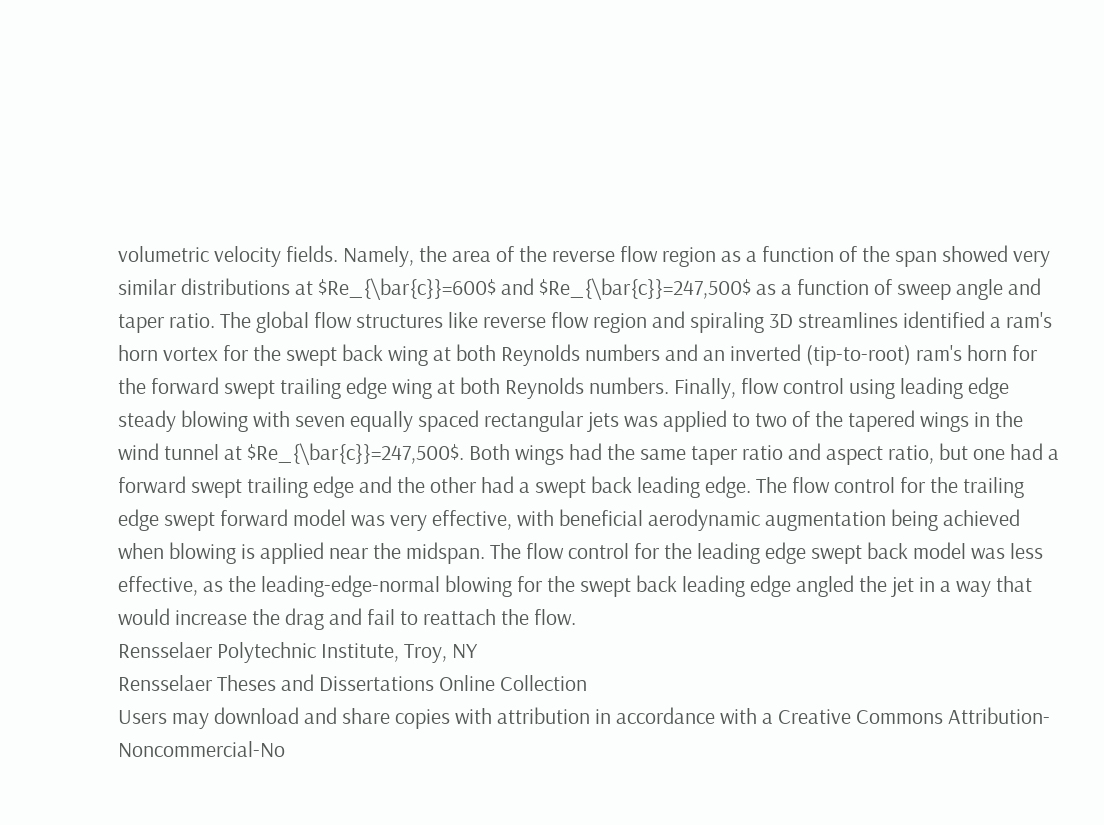volumetric velocity fields. Namely, the area of the reverse flow region as a function of the span showed very similar distributions at $Re_{\bar{c}}=600$ and $Re_{\bar{c}}=247,500$ as a function of sweep angle and taper ratio. The global flow structures like reverse flow region and spiraling 3D streamlines identified a ram's horn vortex for the swept back wing at both Reynolds numbers and an inverted (tip-to-root) ram's horn for the forward swept trailing edge wing at both Reynolds numbers. Finally, flow control using leading edge steady blowing with seven equally spaced rectangular jets was applied to two of the tapered wings in the wind tunnel at $Re_{\bar{c}}=247,500$. Both wings had the same taper ratio and aspect ratio, but one had a forward swept trailing edge and the other had a swept back leading edge. The flow control for the trailing edge swept forward model was very effective, with beneficial aerodynamic augmentation being achieved when blowing is applied near the midspan. The flow control for the leading edge swept back model was less effective, as the leading-edge-normal blowing for the swept back leading edge angled the jet in a way that would increase the drag and fail to reattach the flow.
Rensselaer Polytechnic Institute, Troy, NY
Rensselaer Theses and Dissertations Online Collection
Users may download and share copies with attribution in accordance with a Creative Commons Attribution-Noncommercial-No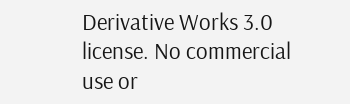Derivative Works 3.0 license. No commercial use or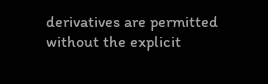derivatives are permitted without the explicit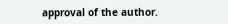approval of the author.